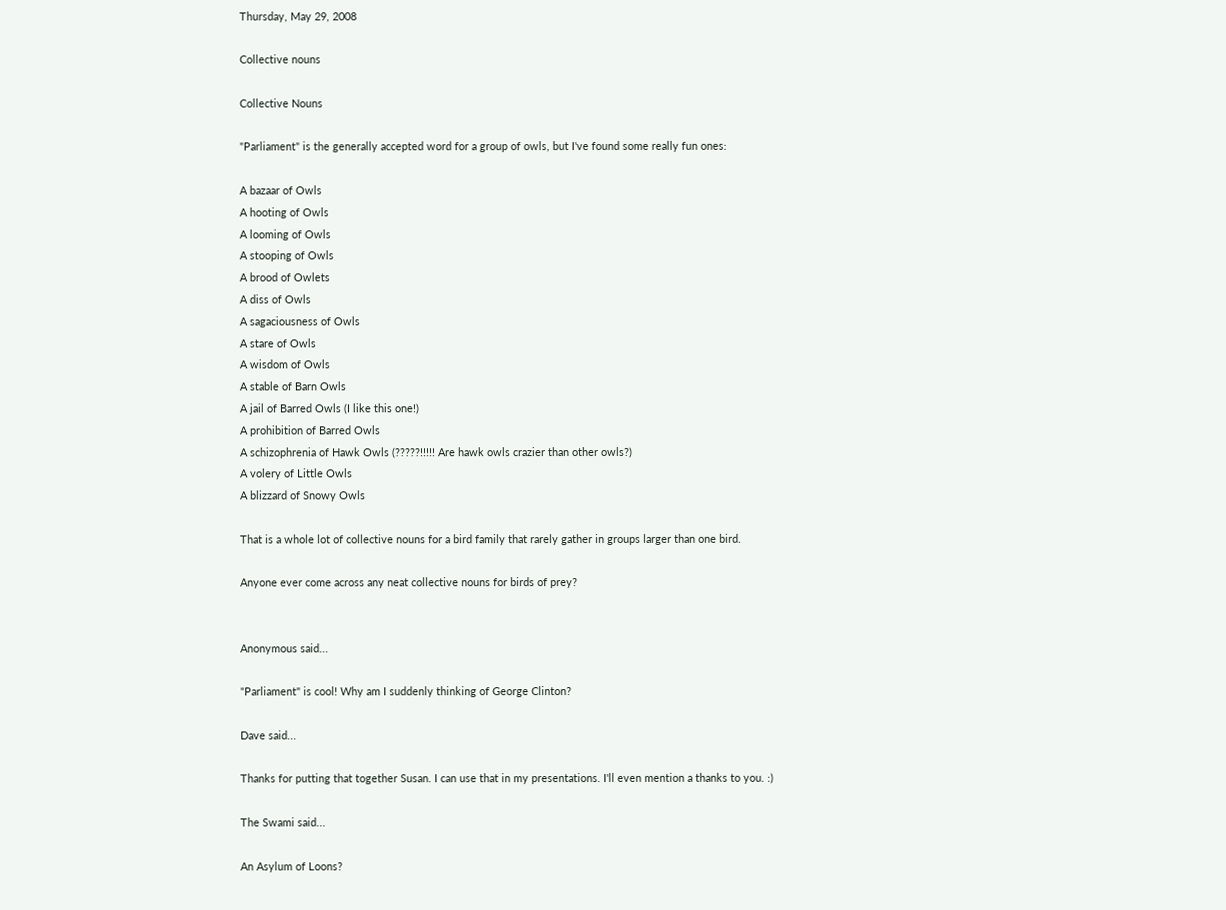Thursday, May 29, 2008

Collective nouns

Collective Nouns

"Parliament" is the generally accepted word for a group of owls, but I've found some really fun ones:

A bazaar of Owls
A hooting of Owls
A looming of Owls
A stooping of Owls
A brood of Owlets
A diss of Owls
A sagaciousness of Owls
A stare of Owls
A wisdom of Owls
A stable of Barn Owls
A jail of Barred Owls (I like this one!)
A prohibition of Barred Owls
A schizophrenia of Hawk Owls (?????!!!!! Are hawk owls crazier than other owls?)
A volery of Little Owls
A blizzard of Snowy Owls

That is a whole lot of collective nouns for a bird family that rarely gather in groups larger than one bird.

Anyone ever come across any neat collective nouns for birds of prey?


Anonymous said...

"Parliament" is cool! Why am I suddenly thinking of George Clinton?

Dave said...

Thanks for putting that together Susan. I can use that in my presentations. I'll even mention a thanks to you. :)

The Swami said...

An Asylum of Loons?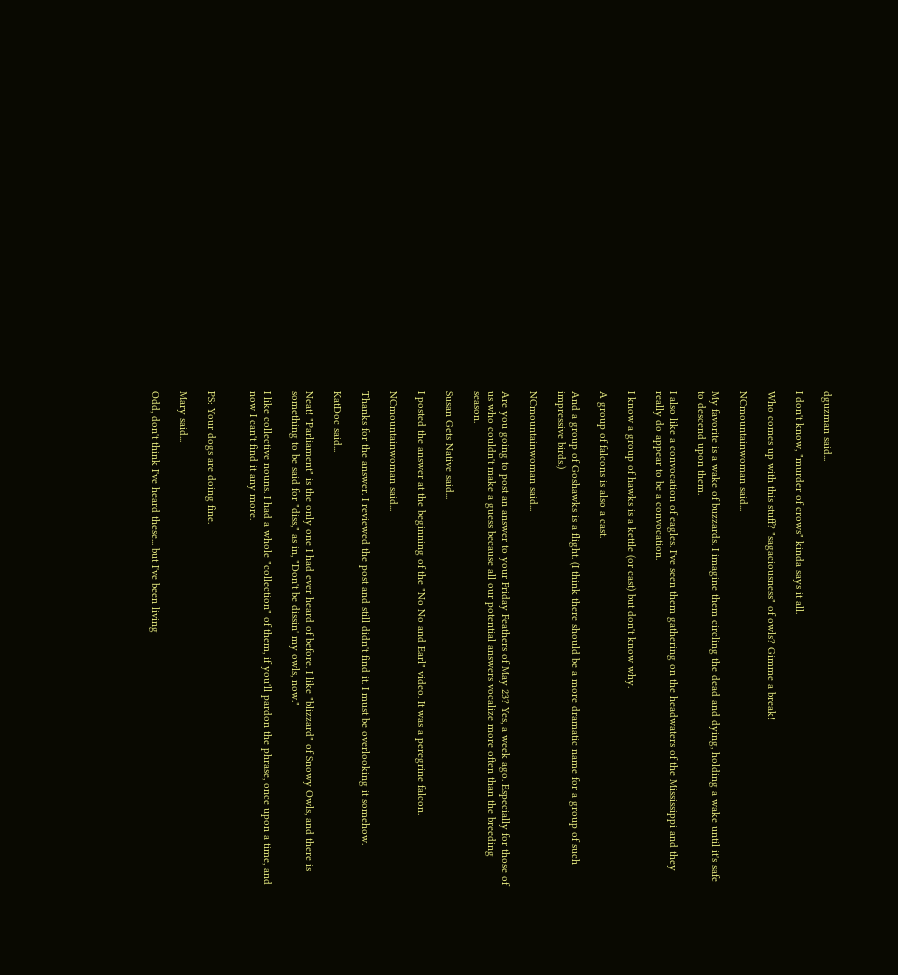dguzman said...

I don't know, "murder of crows" kinda says it all.

Who comes up with this stuff? "sagaciousness" of owls? Gimme a break!

NCmountainwoman said...

My favorite is a wake of buzzards. I imagine them circling the dead and dying, holding a wake until it's safe to descend upon them.

I also like a convocation of eagles. I've seen them gathering on the headwaters of the Mississippi and they really do appear to be a convocation.

I know a group of hawks is a kettle (or cast) but don't know why.

A group of falcons is also a cast.

And a group of Goshawks is a flight. (I think there should be a more dramatic name for a group of such impressive birds.)

NCmountainwoman said...

Are you going to post an answer to your Friday Feathers of May 23? Yes, a week ago. Especially for those of us who couldn't make a guess because all our potential answers vocalize more often than the breeding season.

Susan Gets Native said...

I posted the answer at the beginning of the "No No and Earl" video. It was a peregrine falcon.

NCmountainwoman said...

Thanks for the answer. I reviewed the post and still didn't find it. I must be overlooking it somehow.

KatDoc said...

Neat! "Parliament" is the only one I had ever heard of before. I like "blizzard" of Snowy Owls, and there is something to be said for "diss," as in, "Don't be dissin' my owls, now."

I like collective nouns. I had a whole "collection" of them, if you'll pardon the phrase, once upon a time, and now I can't find it any more.


PS: Your dogs are doing fine.

Mary said...

Odd, don't think I've heard these... but I've been living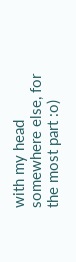with my head somewhere else, for the most part :o)